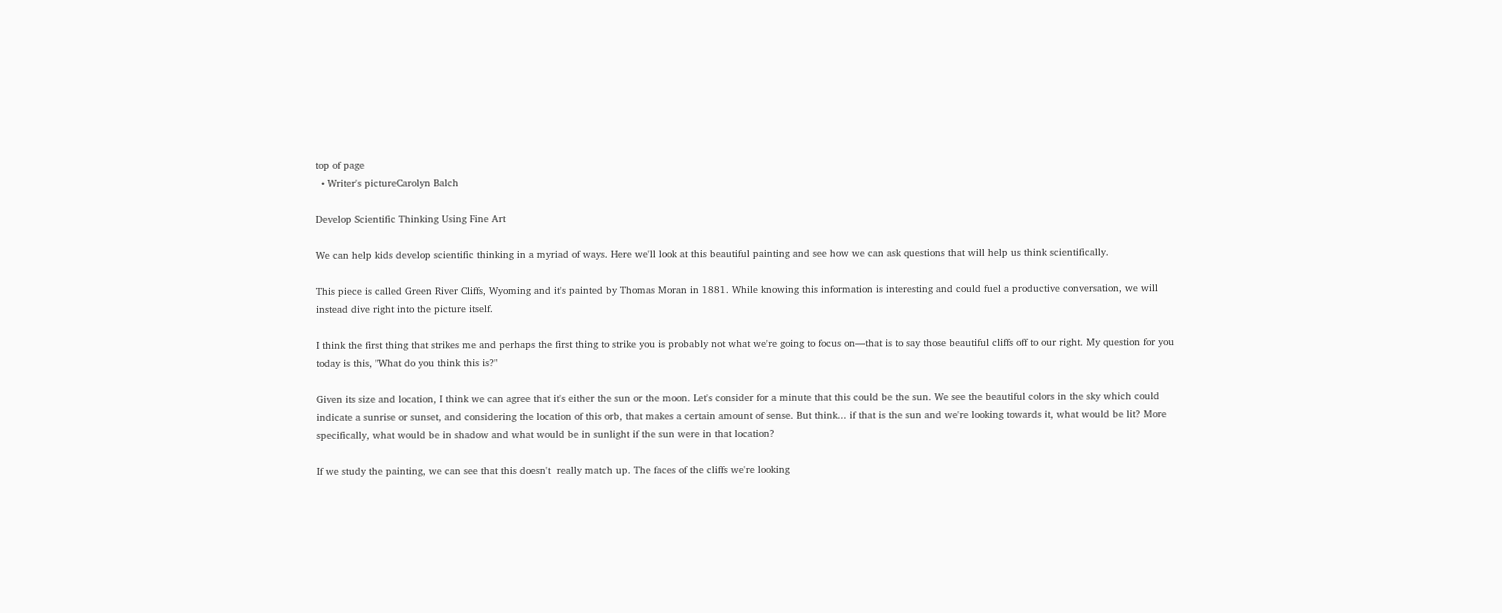top of page
  • Writer's pictureCarolyn Balch

Develop Scientific Thinking Using Fine Art

We can help kids develop scientific thinking in a myriad of ways. Here we'll look at this beautiful painting and see how we can ask questions that will help us think scientifically.

This piece is called Green River Cliffs, Wyoming and it's painted by Thomas Moran in 1881. While knowing this information is interesting and could fuel a productive conversation, we will instead dive right into the picture itself.

I think the first thing that strikes me and perhaps the first thing to strike you is probably not what we're going to focus on—that is to say those beautiful cliffs off to our right. My question for you today is this, "What do you think this is?"

Given its size and location, I think we can agree that it's either the sun or the moon. Let's consider for a minute that this could be the sun. We see the beautiful colors in the sky which could indicate a sunrise or sunset, and considering the location of this orb, that makes a certain amount of sense. But think... if that is the sun and we're looking towards it, what would be lit? More specifically, what would be in shadow and what would be in sunlight if the sun were in that location?

If we study the painting, we can see that this doesn't  really match up. The faces of the cliffs we're looking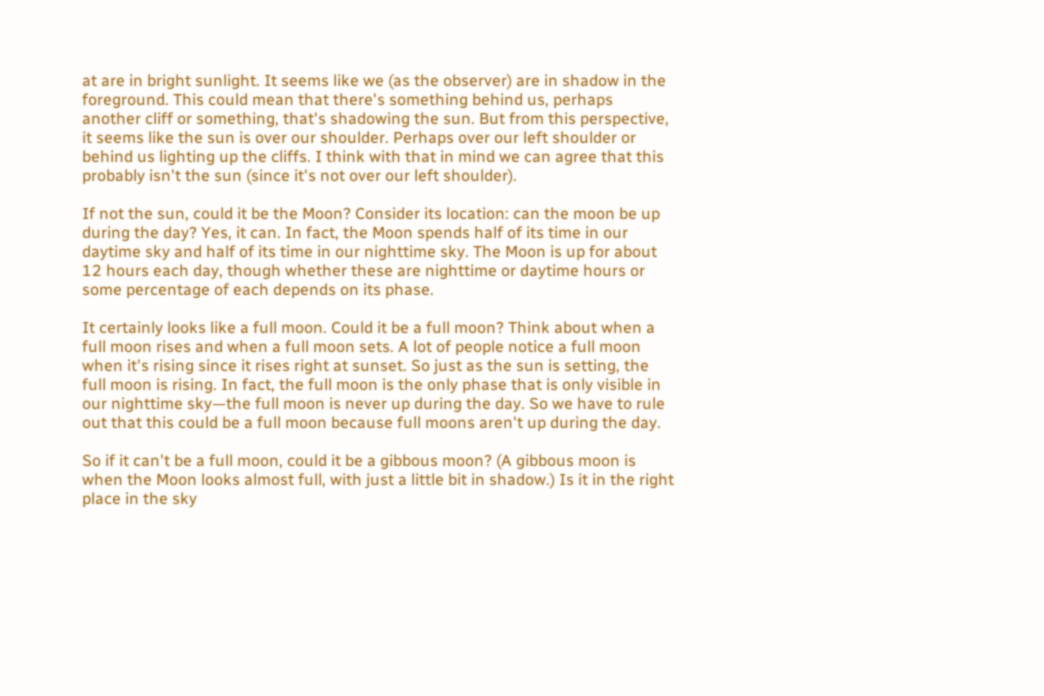at are in bright sunlight. It seems like we (as the observer) are in shadow in the foreground. This could mean that there's something behind us, perhaps another cliff or something, that's shadowing the sun. But from this perspective, it seems like the sun is over our shoulder. Perhaps over our left shoulder or behind us lighting up the cliffs. I think with that in mind we can agree that this probably isn't the sun (since it's not over our left shoulder).

If not the sun, could it be the Moon? Consider its location: can the moon be up during the day? Yes, it can. In fact, the Moon spends half of its time in our daytime sky and half of its time in our nighttime sky. The Moon is up for about 12 hours each day, though whether these are nighttime or daytime hours or some percentage of each depends on its phase.

It certainly looks like a full moon. Could it be a full moon? Think about when a full moon rises and when a full moon sets. A lot of people notice a full moon when it's rising since it rises right at sunset. So just as the sun is setting, the full moon is rising. In fact, the full moon is the only phase that is only visible in our nighttime sky—the full moon is never up during the day. So we have to rule out that this could be a full moon because full moons aren't up during the day.

So if it can't be a full moon, could it be a gibbous moon? (A gibbous moon is when the Moon looks almost full, with just a little bit in shadow.) Is it in the right place in the sky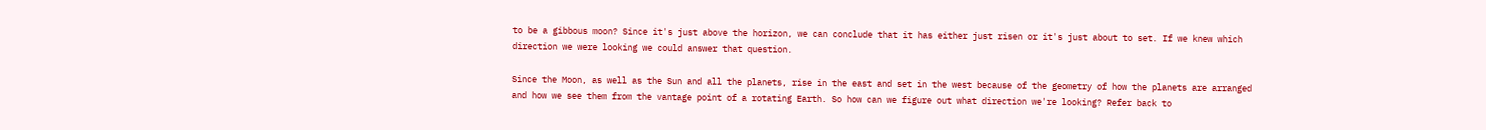to be a gibbous moon? Since it's just above the horizon, we can conclude that it has either just risen or it's just about to set. If we knew which direction we were looking we could answer that question.

Since the Moon, as well as the Sun and all the planets, rise in the east and set in the west because of the geometry of how the planets are arranged and how we see them from the vantage point of a rotating Earth. So how can we figure out what direction we're looking? Refer back to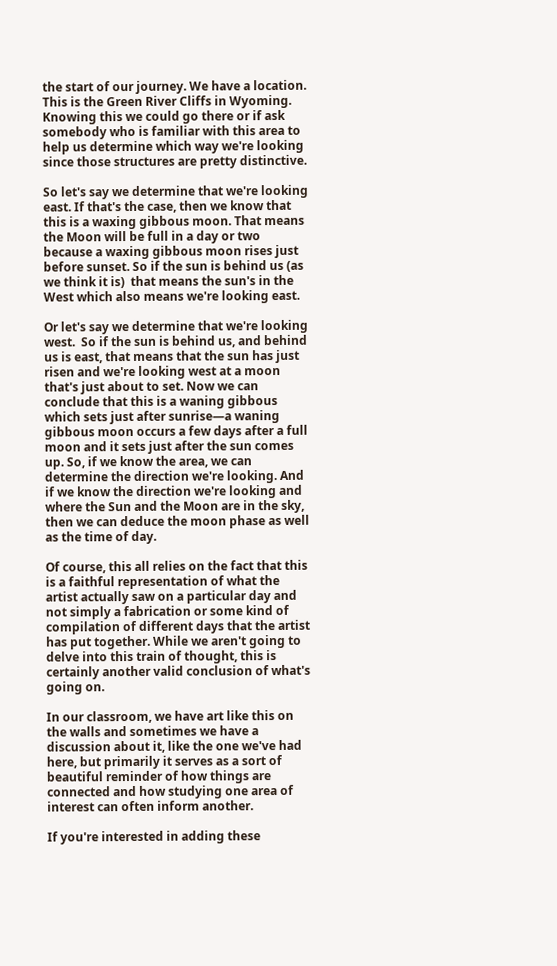the start of our journey. We have a location. This is the Green River Cliffs in Wyoming. Knowing this we could go there or if ask somebody who is familiar with this area to help us determine which way we're looking since those structures are pretty distinctive.

So let's say we determine that we're looking east. If that's the case, then we know that this is a waxing gibbous moon. That means the Moon will be full in a day or two because a waxing gibbous moon rises just before sunset. So if the sun is behind us (as we think it is)  that means the sun's in the West which also means we're looking east.

Or let's say we determine that we're looking west.  So if the sun is behind us, and behind us is east, that means that the sun has just risen and we're looking west at a moon that's just about to set. Now we can conclude that this is a waning gibbous which sets just after sunrise—a waning gibbous moon occurs a few days after a full moon and it sets just after the sun comes up. So, if we know the area, we can determine the direction we're looking. And if we know the direction we're looking and where the Sun and the Moon are in the sky, then we can deduce the moon phase as well as the time of day.

Of course, this all relies on the fact that this is a faithful representation of what the artist actually saw on a particular day and not simply a fabrication or some kind of compilation of different days that the artist has put together. While we aren't going to delve into this train of thought, this is certainly another valid conclusion of what's going on.

In our classroom, we have art like this on the walls and sometimes we have a discussion about it, like the one we've had here, but primarily it serves as a sort of beautiful reminder of how things are connected and how studying one area of interest can often inform another.

If you're interested in adding these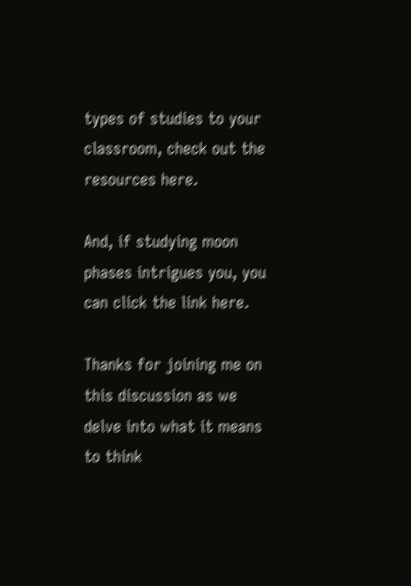types of studies to your classroom, check out the resources here.

And, if studying moon phases intrigues you, you can click the link here.

Thanks for joining me on this discussion as we delve into what it means to think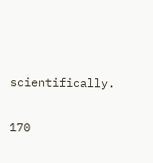scientifically.

170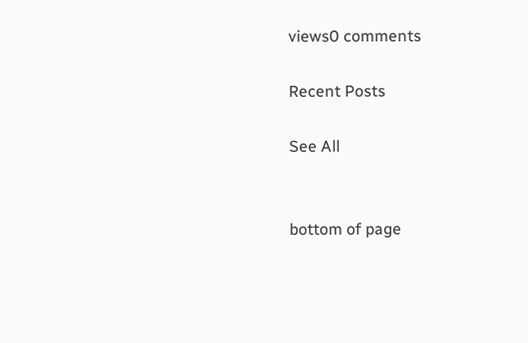views0 comments

Recent Posts

See All


bottom of page